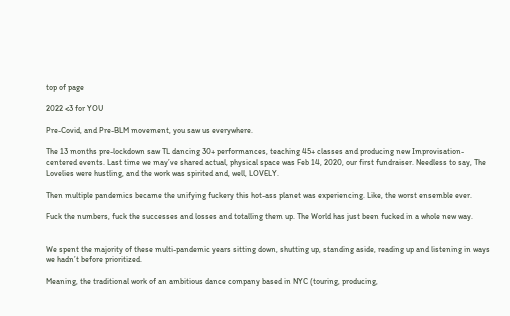top of page

2022 <3 for YOU

Pre-Covid, and Pre-BLM movement, you saw us everywhere.

The 13 months pre-lockdown saw TL dancing 30+ performances, teaching 45+ classes and producing new Improvisation-centered events. Last time we may’ve shared actual, physical space was Feb 14, 2020, our first fundraiser. Needless to say, The Lovelies were hustling, and the work was spirited and, well, LOVELY.

Then multiple pandemics became the unifying fuckery this hot-ass planet was experiencing. Like, the worst ensemble ever.

Fuck the numbers, fuck the successes and losses and totalling them up. The World has just been fucked in a whole new way.


We spent the majority of these multi-pandemic years sitting down, shutting up, standing aside, reading up and listening in ways we hadn’t before prioritized.

Meaning, the traditional work of an ambitious dance company based in NYC (touring, producing,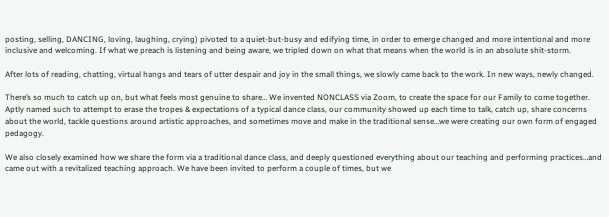posting, selling, DANCING, loving, laughing, crying) pivoted to a quiet-but-busy and edifying time, in order to emerge changed and more intentional and more inclusive and welcoming. If what we preach is listening and being aware, we tripled down on what that means when the world is in an absolute shit-storm.

After lots of reading, chatting, virtual hangs and tears of utter despair and joy in the small things, we slowly came back to the work. In new ways, newly changed.

There’s so much to catch up on, but what feels most genuine to share… We invented NONCLASS via Zoom, to create the space for our Family to come together. Aptly named such to attempt to erase the tropes & expectations of a typical dance class, our community showed up each time to talk, catch up, share concerns about the world, tackle questions around artistic approaches, and sometimes move and make in the traditional sense…we were creating our own form of engaged pedagogy.

We also closely examined how we share the form via a traditional dance class, and deeply questioned everything about our teaching and performing practices…and came out with a revitalized teaching approach. We have been invited to perform a couple of times, but we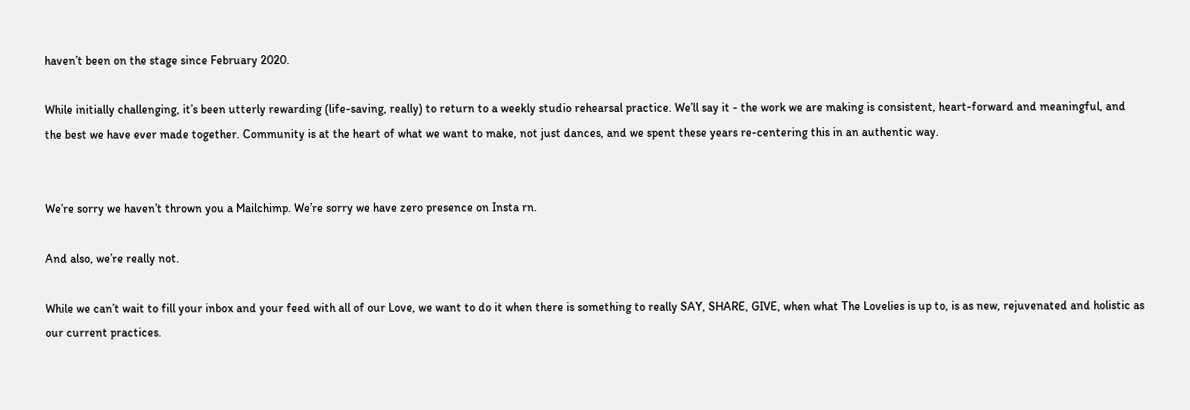haven’t been on the stage since February 2020.

While initially challenging, it’s been utterly rewarding (life-saving, really) to return to a weekly studio rehearsal practice. We’ll say it - the work we are making is consistent, heart-forward and meaningful, and the best we have ever made together. Community is at the heart of what we want to make, not just dances, and we spent these years re-centering this in an authentic way.


We’re sorry we haven’t thrown you a Mailchimp. We’re sorry we have zero presence on Insta rn.

And also, we’re really not.

While we can’t wait to fill your inbox and your feed with all of our Love, we want to do it when there is something to really SAY, SHARE, GIVE, when what The Lovelies is up to, is as new, rejuvenated and holistic as our current practices.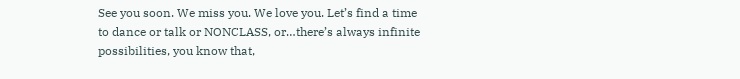See you soon. We miss you. We love you. Let’s find a time to dance or talk or NONCLASS, or…there’s always infinite possibilities, you know that,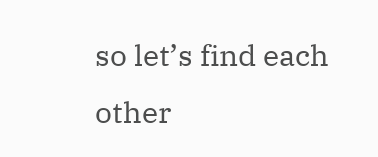so let’s find each other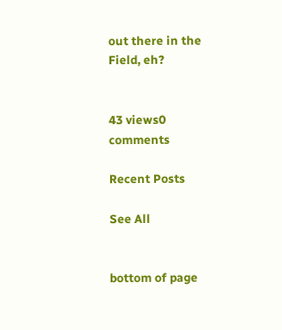out there in the Field, eh?


43 views0 comments

Recent Posts

See All


bottom of page